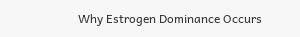Why Estrogen Dominance Occurs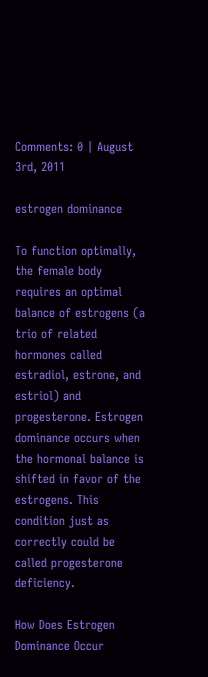Comments: 0 | August 3rd, 2011

estrogen dominance

To function optimally, the female body requires an optimal balance of estrogens (a trio of related hormones called estradiol, estrone, and estriol) and progesterone. Estrogen dominance occurs when the hormonal balance is shifted in favor of the estrogens. This condition just as correctly could be called progesterone deficiency.

How Does Estrogen Dominance Occur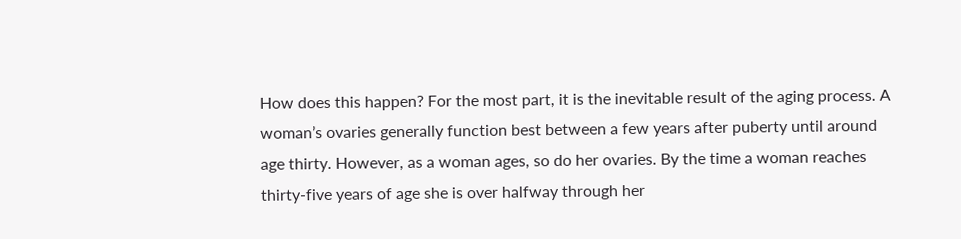How does this happen? For the most part, it is the inevitable result of the aging process. A woman’s ovaries generally function best between a few years after puberty until around age thirty. However, as a woman ages, so do her ovaries. By the time a woman reaches thirty-five years of age she is over halfway through her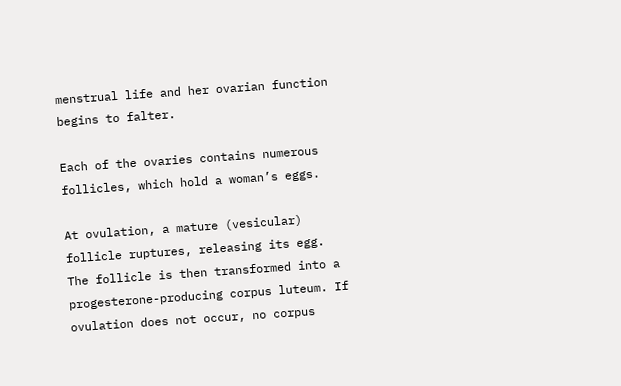menstrual life and her ovarian function begins to falter.

Each of the ovaries contains numerous follicles, which hold a woman’s eggs.

At ovulation, a mature (vesicular) follicle ruptures, releasing its egg. The follicle is then transformed into a progesterone-producing corpus luteum. If ovulation does not occur, no corpus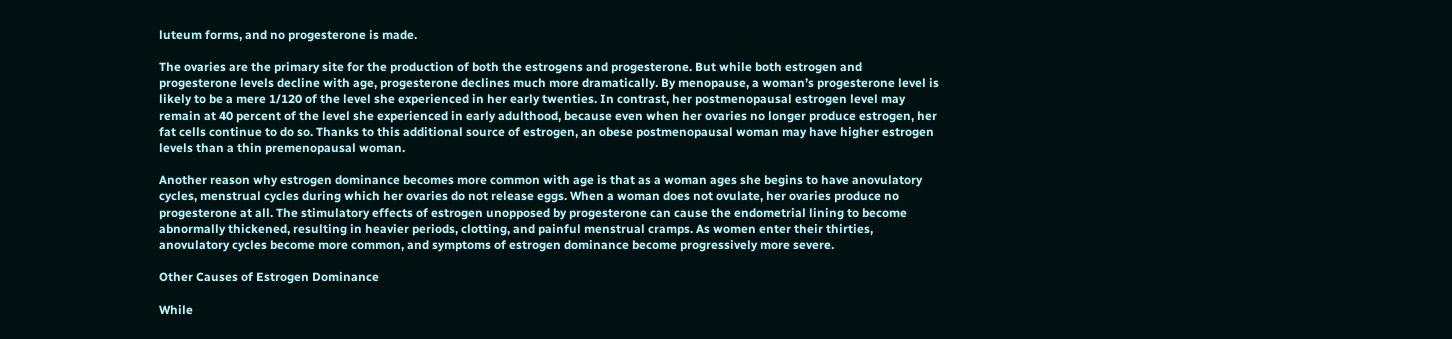luteum forms, and no progesterone is made.

The ovaries are the primary site for the production of both the estrogens and progesterone. But while both estrogen and progesterone levels decline with age, progesterone declines much more dramatically. By menopause, a woman’s progesterone level is likely to be a mere 1/120 of the level she experienced in her early twenties. In contrast, her postmenopausal estrogen level may remain at 40 percent of the level she experienced in early adulthood, because even when her ovaries no longer produce estrogen, her fat cells continue to do so. Thanks to this additional source of estrogen, an obese postmenopausal woman may have higher estrogen levels than a thin premenopausal woman.

Another reason why estrogen dominance becomes more common with age is that as a woman ages she begins to have anovulatory cycles, menstrual cycles during which her ovaries do not release eggs. When a woman does not ovulate, her ovaries produce no progesterone at all. The stimulatory effects of estrogen unopposed by progesterone can cause the endometrial lining to become abnormally thickened, resulting in heavier periods, clotting, and painful menstrual cramps. As women enter their thirties, anovulatory cycles become more common, and symptoms of estrogen dominance become progressively more severe.

Other Causes of Estrogen Dominance

While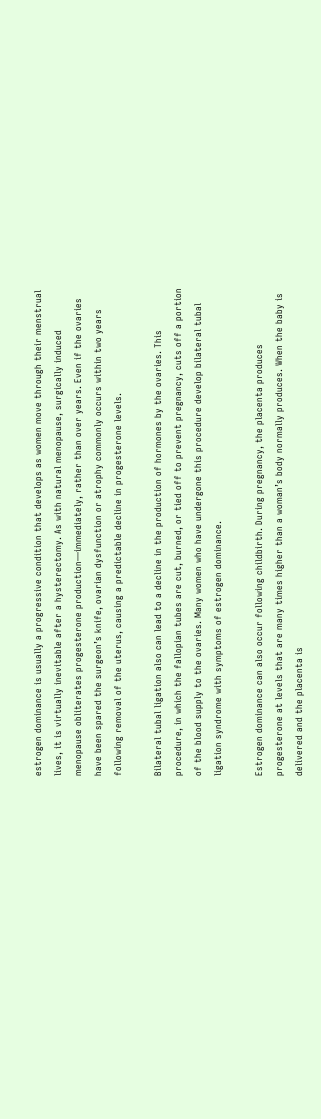estrogen dominance is usually a progressive condition that develops as women move through their menstrual lives, it is virtually inevitable after a hysterectomy. As with natural menopause, surgically induced menopause obliterates progesterone production—immediately, rather than over years. Even if the ovaries have been spared the surgeon’s knife, ovarian dysfunction or atrophy commonly occurs within two years following removal of the uterus, causing a predictable decline in progesterone levels.

Bilateral tubal ligation also can lead to a decline in the production of hormones by the ovaries. This procedure, in which the fallopian tubes are cut, burned, or tied off to prevent pregnancy, cuts off a portion of the blood supply to the ovaries. Many women who have undergone this procedure develop bilateral tubal ligation syndrome with symptoms of estrogen dominance.

Estrogen dominance can also occur following childbirth. During pregnancy, the placenta produces progesterone at levels that are many times higher than a woman’s body normally produces. When the baby is delivered and the placenta is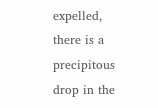expelled, there is a precipitous drop in the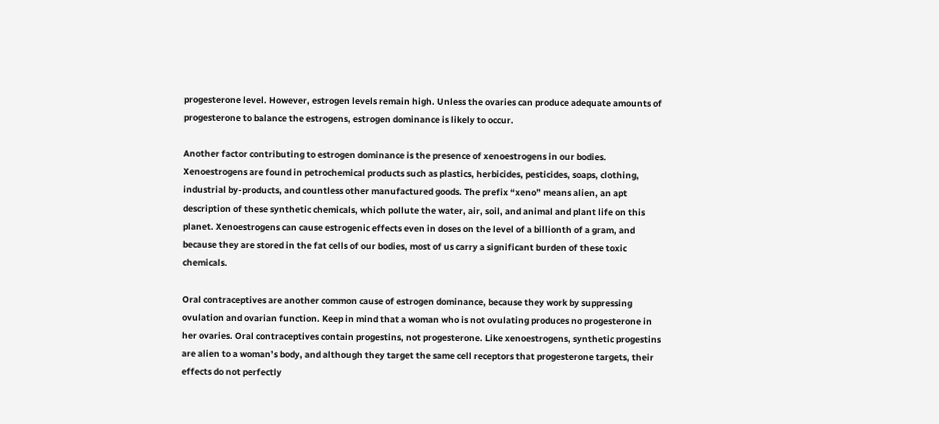progesterone level. However, estrogen levels remain high. Unless the ovaries can produce adequate amounts of progesterone to balance the estrogens, estrogen dominance is likely to occur.

Another factor contributing to estrogen dominance is the presence of xenoestrogens in our bodies. Xenoestrogens are found in petrochemical products such as plastics, herbicides, pesticides, soaps, clothing, industrial by-products, and countless other manufactured goods. The prefix “xeno” means alien, an apt description of these synthetic chemicals, which pollute the water, air, soil, and animal and plant life on this planet. Xenoestrogens can cause estrogenic effects even in doses on the level of a billionth of a gram, and because they are stored in the fat cells of our bodies, most of us carry a significant burden of these toxic chemicals.

Oral contraceptives are another common cause of estrogen dominance, because they work by suppressing ovulation and ovarian function. Keep in mind that a woman who is not ovulating produces no progesterone in her ovaries. Oral contraceptives contain progestins, not progesterone. Like xenoestrogens, synthetic progestins are alien to a woman’s body, and although they target the same cell receptors that progesterone targets, their effects do not perfectly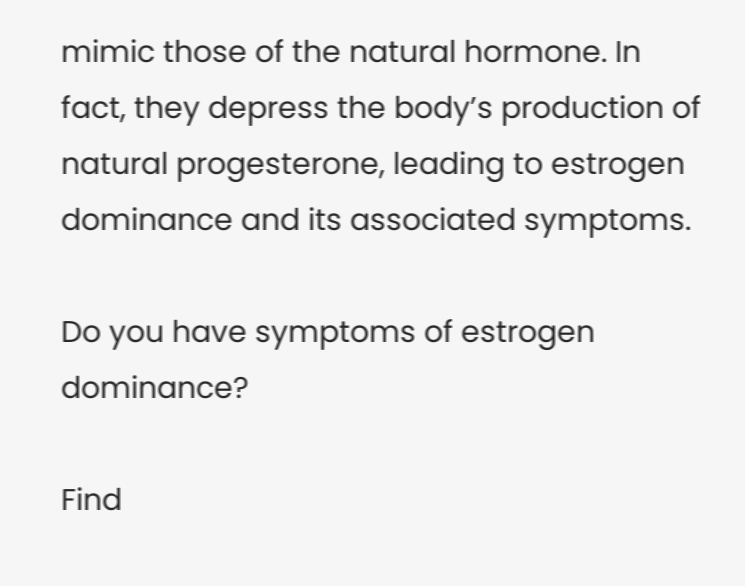mimic those of the natural hormone. In fact, they depress the body’s production of natural progesterone, leading to estrogen dominance and its associated symptoms.

Do you have symptoms of estrogen dominance?

Find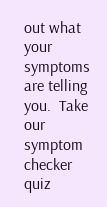out what your symptoms are telling you.  Take our symptom checker quiz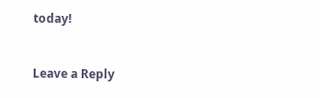today!


Leave a Reply